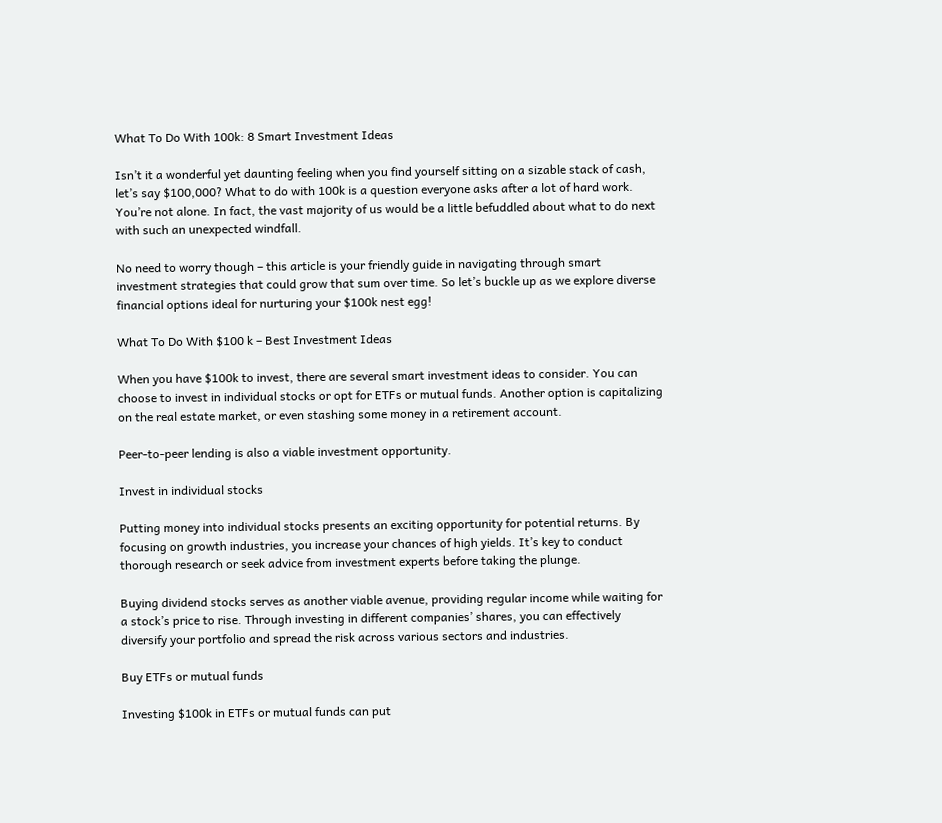What To Do With 100k: 8 Smart Investment Ideas

Isn’t it a wonderful yet daunting feeling when you find yourself sitting on a sizable stack of cash, let’s say $100,000? What to do with 100k is a question everyone asks after a lot of hard work. You’re not alone. In fact, the vast majority of us would be a little befuddled about what to do next with such an unexpected windfall.

No need to worry though – this article is your friendly guide in navigating through smart investment strategies that could grow that sum over time. So let’s buckle up as we explore diverse financial options ideal for nurturing your $100k nest egg!

What To Do With $100 k – Best Investment Ideas

When you have $100k to invest, there are several smart investment ideas to consider. You can choose to invest in individual stocks or opt for ETFs or mutual funds. Another option is capitalizing on the real estate market, or even stashing some money in a retirement account.

Peer-to-peer lending is also a viable investment opportunity.

Invest in individual stocks

Putting money into individual stocks presents an exciting opportunity for potential returns. By focusing on growth industries, you increase your chances of high yields. It’s key to conduct thorough research or seek advice from investment experts before taking the plunge.

Buying dividend stocks serves as another viable avenue, providing regular income while waiting for a stock’s price to rise. Through investing in different companies’ shares, you can effectively diversify your portfolio and spread the risk across various sectors and industries.

Buy ETFs or mutual funds

Investing $100k in ETFs or mutual funds can put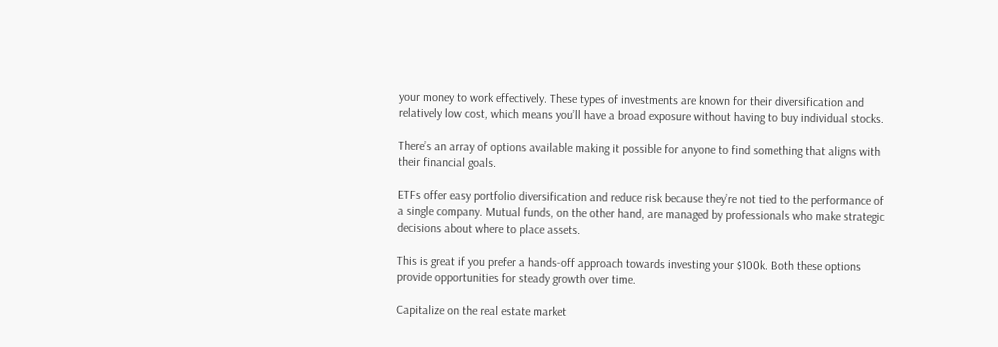your money to work effectively. These types of investments are known for their diversification and relatively low cost, which means you’ll have a broad exposure without having to buy individual stocks.

There’s an array of options available making it possible for anyone to find something that aligns with their financial goals.

ETFs offer easy portfolio diversification and reduce risk because they’re not tied to the performance of a single company. Mutual funds, on the other hand, are managed by professionals who make strategic decisions about where to place assets.

This is great if you prefer a hands-off approach towards investing your $100k. Both these options provide opportunities for steady growth over time.

Capitalize on the real estate market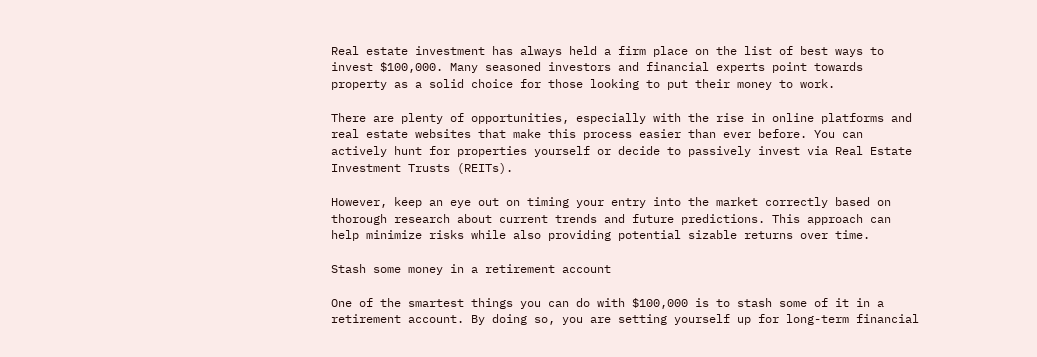Real estate investment has always held a firm place on the list of best ways to invest $100,000. Many seasoned investors and financial experts point towards property as a solid choice for those looking to put their money to work.

There are plenty of opportunities, especially with the rise in online platforms and real estate websites that make this process easier than ever before. You can actively hunt for properties yourself or decide to passively invest via Real Estate Investment Trusts (REITs).

However, keep an eye out on timing your entry into the market correctly based on thorough research about current trends and future predictions. This approach can help minimize risks while also providing potential sizable returns over time.

Stash some money in a retirement account

One of the smartest things you can do with $100,000 is to stash some of it in a retirement account. By doing so, you are setting yourself up for long-term financial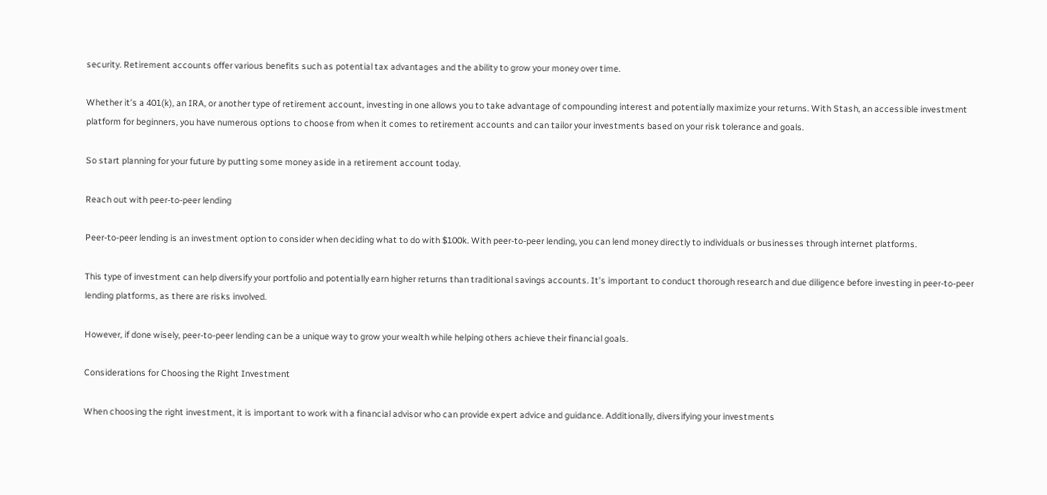security. Retirement accounts offer various benefits such as potential tax advantages and the ability to grow your money over time.

Whether it’s a 401(k), an IRA, or another type of retirement account, investing in one allows you to take advantage of compounding interest and potentially maximize your returns. With Stash, an accessible investment platform for beginners, you have numerous options to choose from when it comes to retirement accounts and can tailor your investments based on your risk tolerance and goals.

So start planning for your future by putting some money aside in a retirement account today.

Reach out with peer-to-peer lending

Peer-to-peer lending is an investment option to consider when deciding what to do with $100k. With peer-to-peer lending, you can lend money directly to individuals or businesses through internet platforms.

This type of investment can help diversify your portfolio and potentially earn higher returns than traditional savings accounts. It’s important to conduct thorough research and due diligence before investing in peer-to-peer lending platforms, as there are risks involved.

However, if done wisely, peer-to-peer lending can be a unique way to grow your wealth while helping others achieve their financial goals.

Considerations for Choosing the Right Investment

When choosing the right investment, it is important to work with a financial advisor who can provide expert advice and guidance. Additionally, diversifying your investments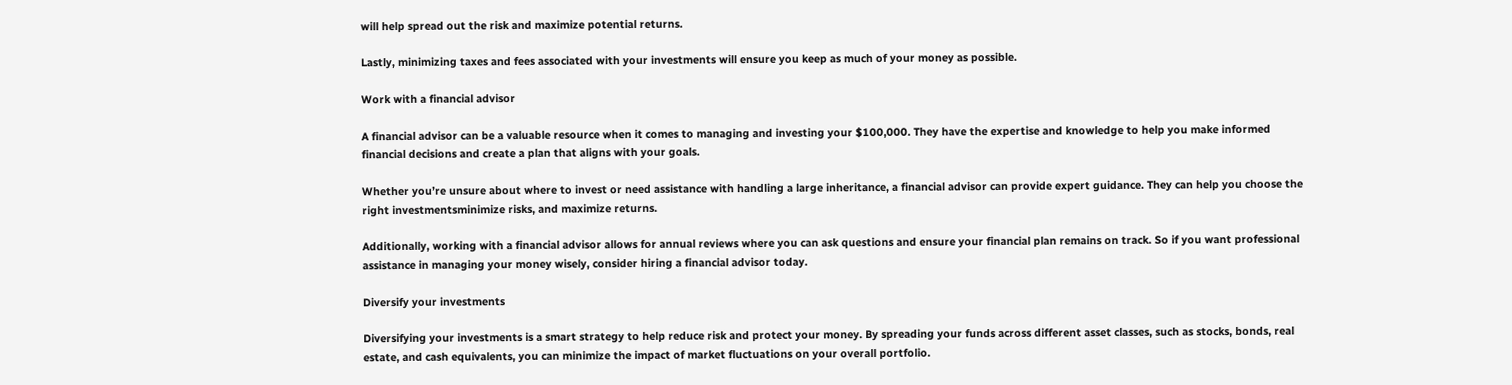will help spread out the risk and maximize potential returns.

Lastly, minimizing taxes and fees associated with your investments will ensure you keep as much of your money as possible.

Work with a financial advisor

A financial advisor can be a valuable resource when it comes to managing and investing your $100,000. They have the expertise and knowledge to help you make informed financial decisions and create a plan that aligns with your goals.

Whether you’re unsure about where to invest or need assistance with handling a large inheritance, a financial advisor can provide expert guidance. They can help you choose the right investmentsminimize risks, and maximize returns.

Additionally, working with a financial advisor allows for annual reviews where you can ask questions and ensure your financial plan remains on track. So if you want professional assistance in managing your money wisely, consider hiring a financial advisor today.

Diversify your investments

Diversifying your investments is a smart strategy to help reduce risk and protect your money. By spreading your funds across different asset classes, such as stocks, bonds, real estate, and cash equivalents, you can minimize the impact of market fluctuations on your overall portfolio.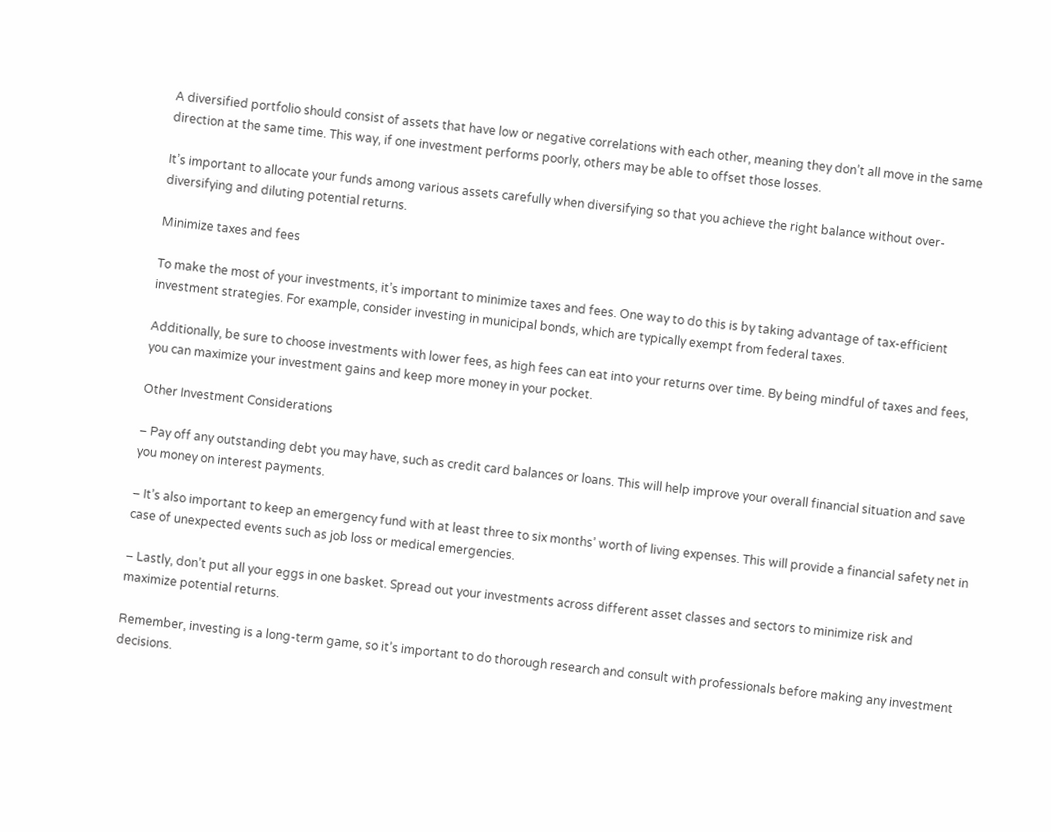A diversified portfolio should consist of assets that have low or negative correlations with each other, meaning they don’t all move in the same direction at the same time. This way, if one investment performs poorly, others may be able to offset those losses.

It’s important to allocate your funds among various assets carefully when diversifying so that you achieve the right balance without over-diversifying and diluting potential returns.

Minimize taxes and fees

To make the most of your investments, it’s important to minimize taxes and fees. One way to do this is by taking advantage of tax-efficient investment strategies. For example, consider investing in municipal bonds, which are typically exempt from federal taxes.

Additionally, be sure to choose investments with lower fees, as high fees can eat into your returns over time. By being mindful of taxes and fees, you can maximize your investment gains and keep more money in your pocket.

Other Investment Considerations

– Pay off any outstanding debt you may have, such as credit card balances or loans. This will help improve your overall financial situation and save you money on interest payments.

– It’s also important to keep an emergency fund with at least three to six months’ worth of living expenses. This will provide a financial safety net in case of unexpected events such as job loss or medical emergencies.

– Lastly, don’t put all your eggs in one basket. Spread out your investments across different asset classes and sectors to minimize risk and maximize potential returns.

Remember, investing is a long-term game, so it’s important to do thorough research and consult with professionals before making any investment decisions.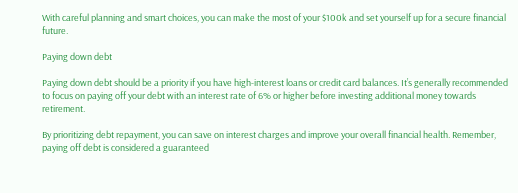With careful planning and smart choices, you can make the most of your $100k and set yourself up for a secure financial future.

Paying down debt

Paying down debt should be a priority if you have high-interest loans or credit card balances. It’s generally recommended to focus on paying off your debt with an interest rate of 6% or higher before investing additional money towards retirement.

By prioritizing debt repayment, you can save on interest charges and improve your overall financial health. Remember, paying off debt is considered a guaranteed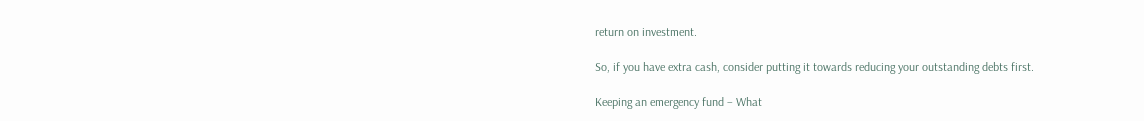return on investment.

So, if you have extra cash, consider putting it towards reducing your outstanding debts first.

Keeping an emergency fund – What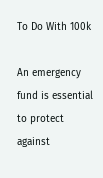To Do With 100k

An emergency fund is essential to protect against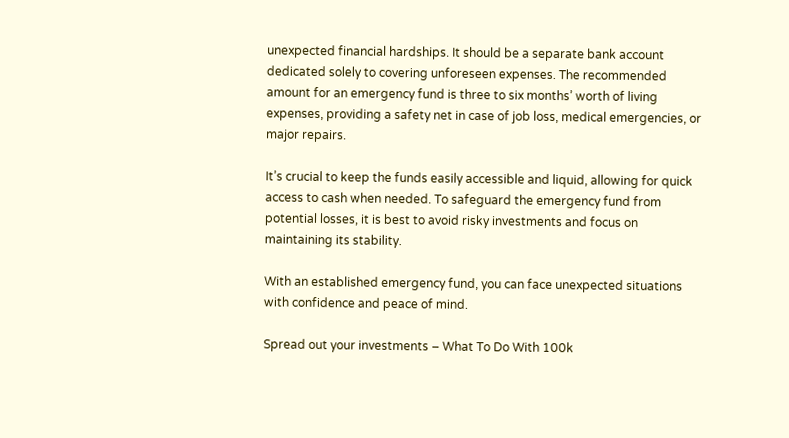unexpected financial hardships. It should be a separate bank account dedicated solely to covering unforeseen expenses. The recommended amount for an emergency fund is three to six months’ worth of living expenses, providing a safety net in case of job loss, medical emergencies, or major repairs.

It’s crucial to keep the funds easily accessible and liquid, allowing for quick access to cash when needed. To safeguard the emergency fund from potential losses, it is best to avoid risky investments and focus on maintaining its stability.

With an established emergency fund, you can face unexpected situations with confidence and peace of mind.

Spread out your investments – What To Do With 100k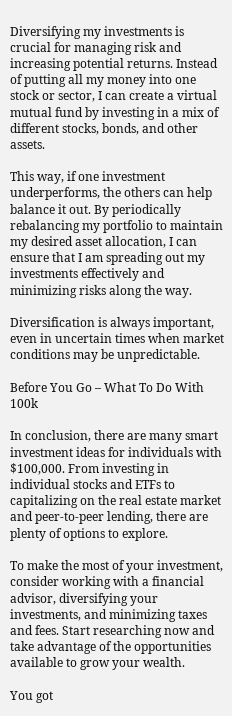Diversifying my investments is crucial for managing risk and increasing potential returns. Instead of putting all my money into one stock or sector, I can create a virtual mutual fund by investing in a mix of different stocks, bonds, and other assets.

This way, if one investment underperforms, the others can help balance it out. By periodically rebalancing my portfolio to maintain my desired asset allocation, I can ensure that I am spreading out my investments effectively and minimizing risks along the way.

Diversification is always important, even in uncertain times when market conditions may be unpredictable.

Before You Go – What To Do With 100k

In conclusion, there are many smart investment ideas for individuals with $100,000. From investing in individual stocks and ETFs to capitalizing on the real estate market and peer-to-peer lending, there are plenty of options to explore.

To make the most of your investment, consider working with a financial advisor, diversifying your investments, and minimizing taxes and fees. Start researching now and take advantage of the opportunities available to grow your wealth.

You got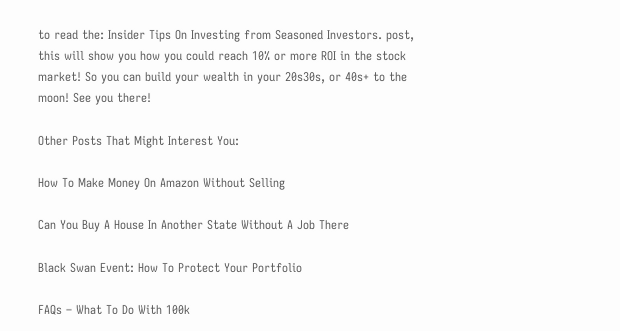to read the: Insider Tips On Investing from Seasoned Investors. post, this will show you how you could reach 10% or more ROI in the stock market! So you can build your wealth in your 20s30s, or 40s+ to the moon! See you there!

Other Posts That Might Interest You:

How To Make Money On Amazon Without Selling

Can You Buy A House In Another State Without A Job There

Black Swan Event: How To Protect Your Portfolio

FAQs – What To Do With 100k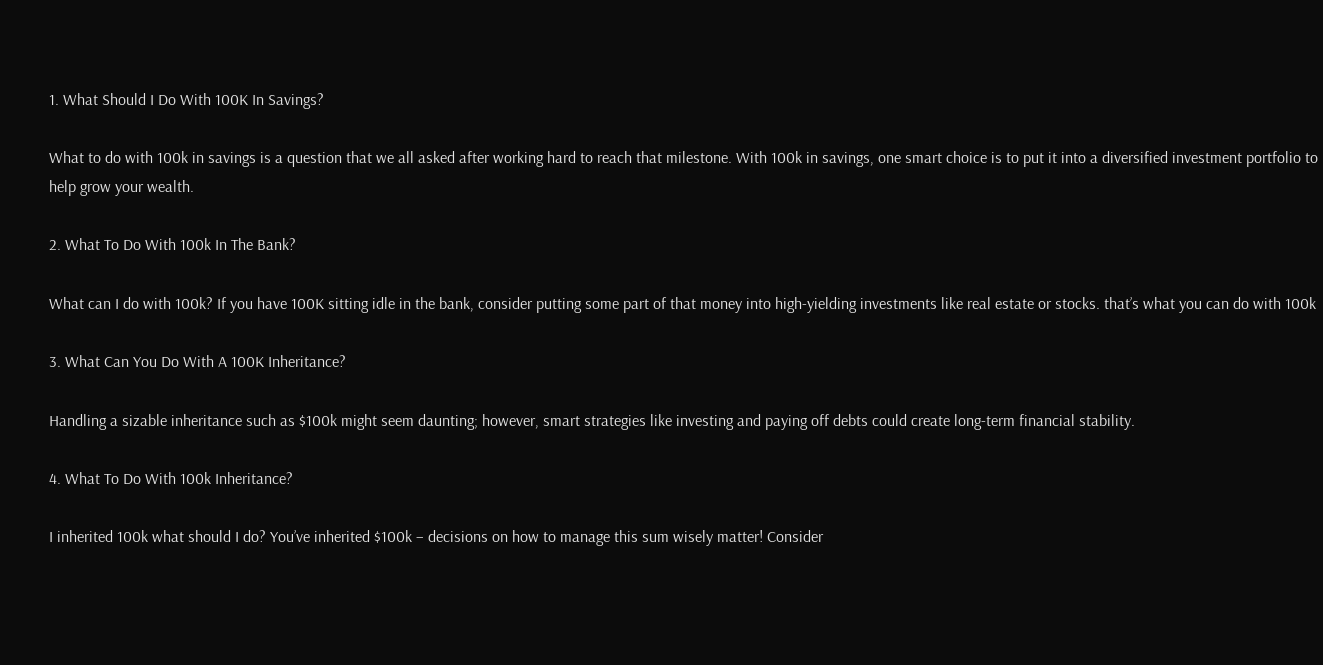1. What Should I Do With 100K In Savings?

What to do with 100k in savings is a question that we all asked after working hard to reach that milestone. With 100k in savings, one smart choice is to put it into a diversified investment portfolio to help grow your wealth.

2. What To Do With 100k In The Bank?

What can I do with 100k? If you have 100K sitting idle in the bank, consider putting some part of that money into high-yielding investments like real estate or stocks. that’s what you can do with 100k

3. What Can You Do With A 100K Inheritance?

Handling a sizable inheritance such as $100k might seem daunting; however, smart strategies like investing and paying off debts could create long-term financial stability.

4. What To Do With 100k Inheritance?

I inherited 100k what should I do? You’ve inherited $100k – decisions on how to manage this sum wisely matter! Consider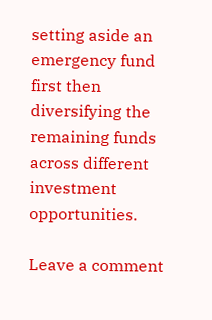setting aside an emergency fund first then diversifying the remaining funds across different investment opportunities.

Leave a comment